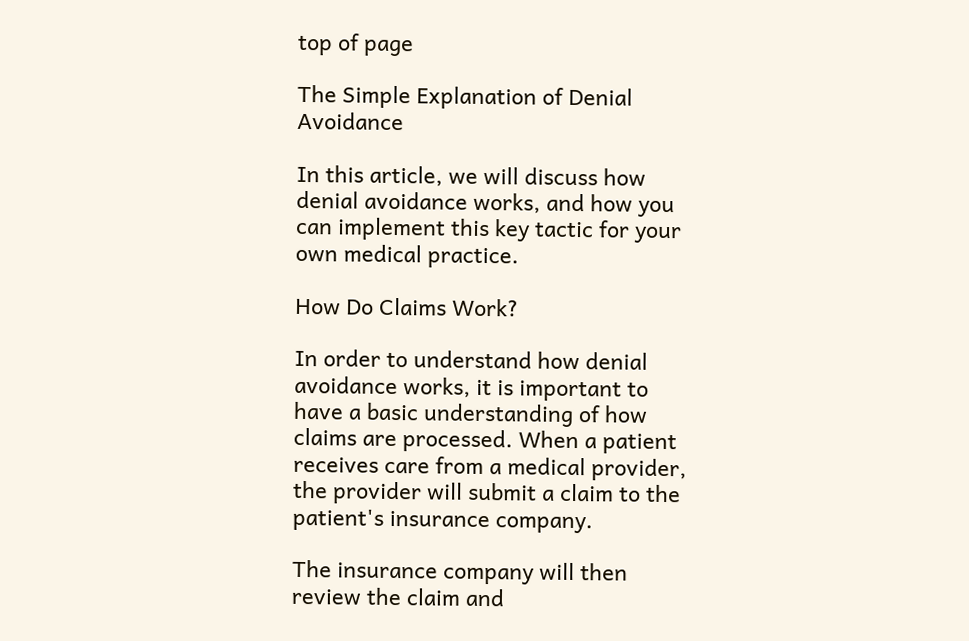top of page

The Simple Explanation of Denial Avoidance

In this article, we will discuss how denial avoidance works, and how you can implement this key tactic for your own medical practice.

How Do Claims Work?

In order to understand how denial avoidance works, it is important to have a basic understanding of how claims are processed. When a patient receives care from a medical provider, the provider will submit a claim to the patient's insurance company.

The insurance company will then review the claim and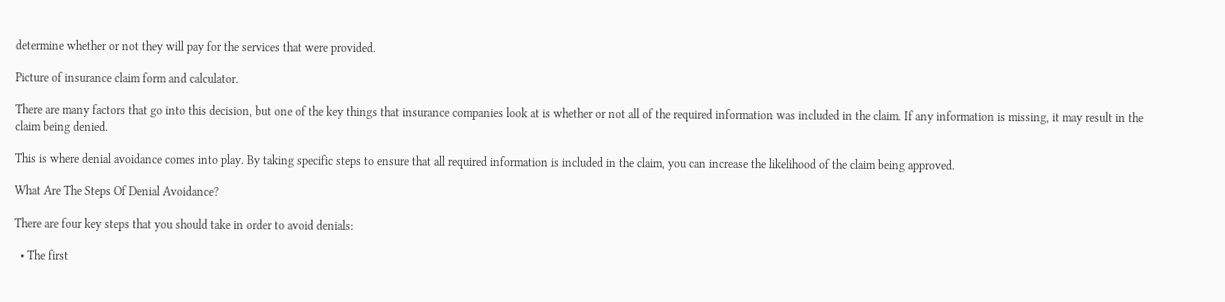determine whether or not they will pay for the services that were provided.

Picture of insurance claim form and calculator.

There are many factors that go into this decision, but one of the key things that insurance companies look at is whether or not all of the required information was included in the claim. If any information is missing, it may result in the claim being denied.

This is where denial avoidance comes into play. By taking specific steps to ensure that all required information is included in the claim, you can increase the likelihood of the claim being approved.

What Are The Steps Of Denial Avoidance?

There are four key steps that you should take in order to avoid denials:

  • The first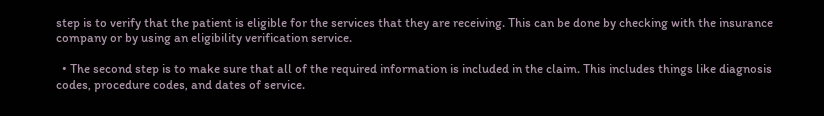step is to verify that the patient is eligible for the services that they are receiving. This can be done by checking with the insurance company or by using an eligibility verification service.

  • The second step is to make sure that all of the required information is included in the claim. This includes things like diagnosis codes, procedure codes, and dates of service.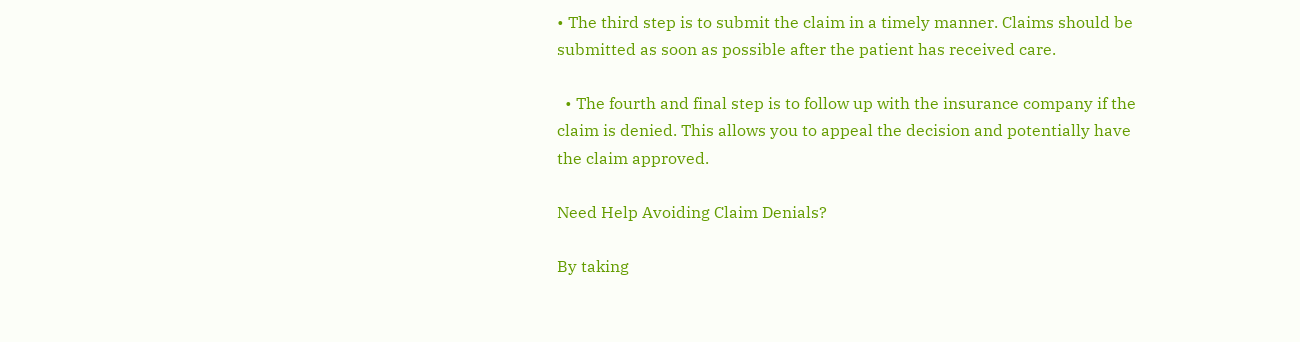• The third step is to submit the claim in a timely manner. Claims should be submitted as soon as possible after the patient has received care.

  • The fourth and final step is to follow up with the insurance company if the claim is denied. This allows you to appeal the decision and potentially have the claim approved.

Need Help Avoiding Claim Denials?

By taking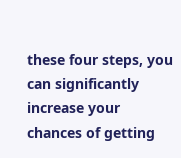these four steps, you can significantly increase your chances of getting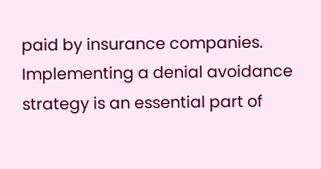paid by insurance companies. Implementing a denial avoidance strategy is an essential part of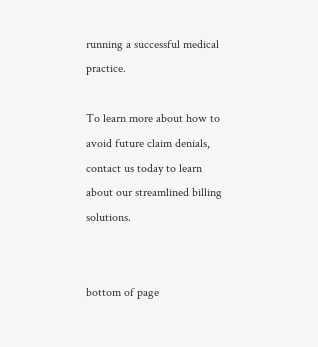running a successful medical practice.

To learn more about how to avoid future claim denials, contact us today to learn about our streamlined billing solutions.


bottom of page